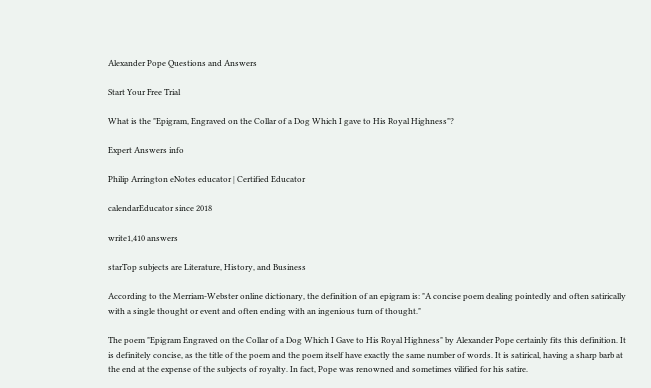Alexander Pope Questions and Answers

Start Your Free Trial

What is the "Epigram, Engraved on the Collar of a Dog Which I gave to His Royal Highness"?

Expert Answers info

Philip Arrington eNotes educator | Certified Educator

calendarEducator since 2018

write1,410 answers

starTop subjects are Literature, History, and Business

According to the Merriam-Webster online dictionary, the definition of an epigram is: "A concise poem dealing pointedly and often satirically with a single thought or event and often ending with an ingenious turn of thought."

The poem "Epigram Engraved on the Collar of a Dog Which I Gave to His Royal Highness" by Alexander Pope certainly fits this definition. It is definitely concise, as the title of the poem and the poem itself have exactly the same number of words. It is satirical, having a sharp barb at the end at the expense of the subjects of royalty. In fact, Pope was renowned and sometimes vilified for his satire.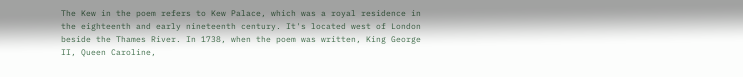The Kew in the poem refers to Kew Palace, which was a royal residence in the eighteenth and early nineteenth century. It's located west of London beside the Thames River. In 1738, when the poem was written, King George II, Queen Caroline,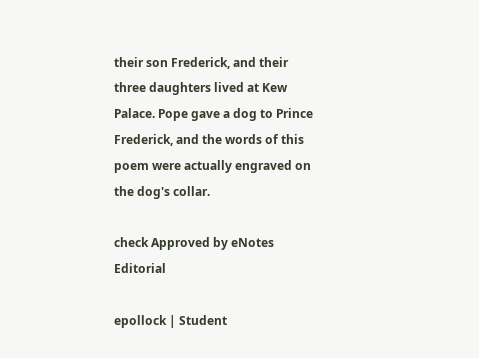their son Frederick, and their three daughters lived at Kew Palace. Pope gave a dog to Prince Frederick, and the words of this poem were actually engraved on the dog's collar.

check Approved by eNotes Editorial

epollock | Student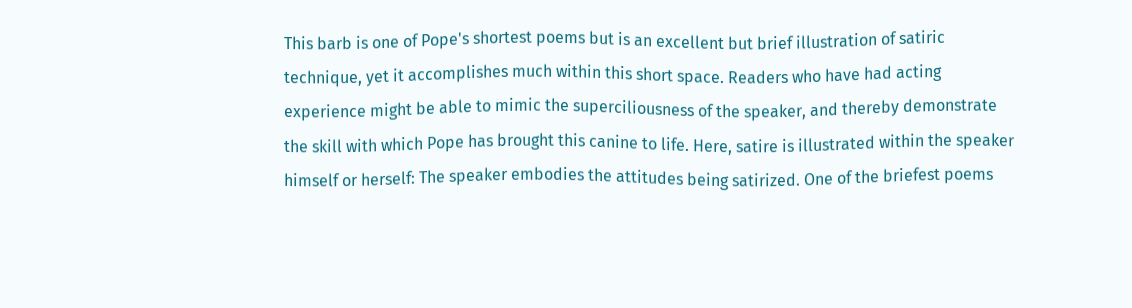This barb is one of Pope's shortest poems but is an excellent but brief illustration of satiric technique, yet it accomplishes much within this short space. Readers who have had acting experience might be able to mimic the superciliousness of the speaker, and thereby demonstrate the skill with which Pope has brought this canine to life. Here, satire is illustrated within the speaker himself or herself: The speaker embodies the attitudes being satirized. One of the briefest poems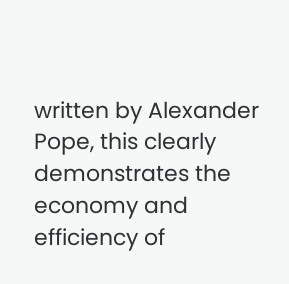written by Alexander Pope, this clearly demonstrates the economy and efficiency of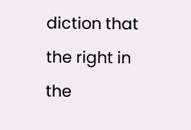diction that the right in the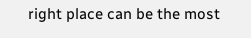right place can be the most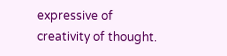expressive of creativity of thought.